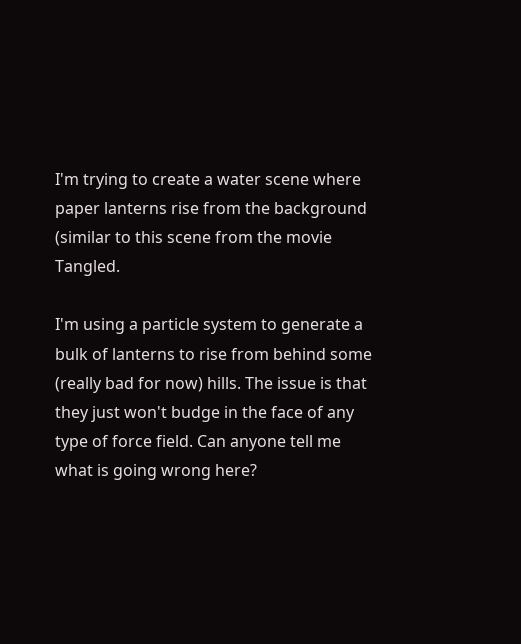I'm trying to create a water scene where paper lanterns rise from the background (similar to this scene from the movie Tangled.

I'm using a particle system to generate a bulk of lanterns to rise from behind some (really bad for now) hills. The issue is that they just won't budge in the face of any type of force field. Can anyone tell me what is going wrong here?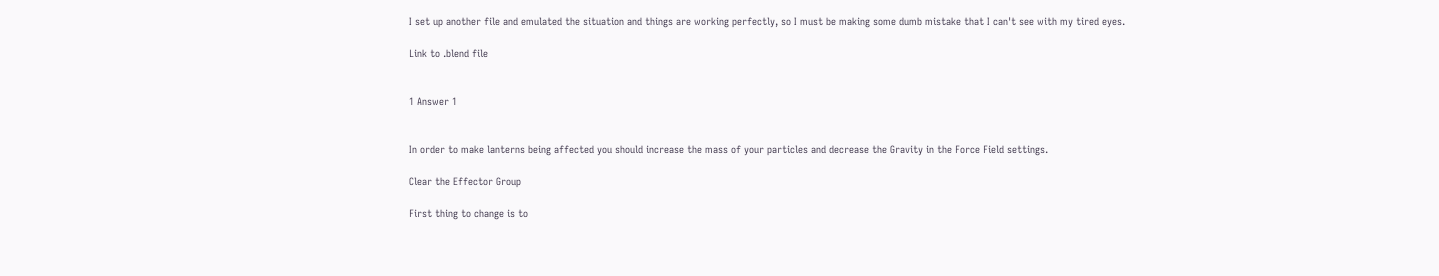I set up another file and emulated the situation and things are working perfectly, so I must be making some dumb mistake that I can't see with my tired eyes.

Link to .blend file


1 Answer 1


In order to make lanterns being affected you should increase the mass of your particles and decrease the Gravity in the Force Field settings.

Clear the Effector Group

First thing to change is to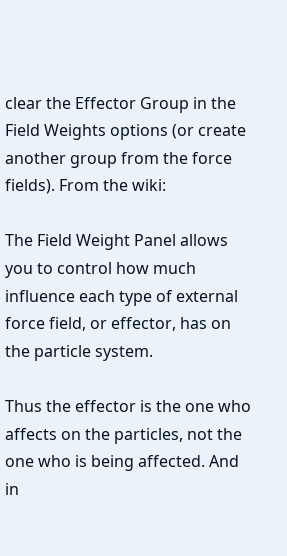clear the Effector Group in the Field Weights options (or create another group from the force fields). From the wiki:

The Field Weight Panel allows you to control how much influence each type of external force field, or effector, has on the particle system.

Thus the effector is the one who affects on the particles, not the one who is being affected. And in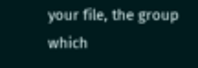your file, the group which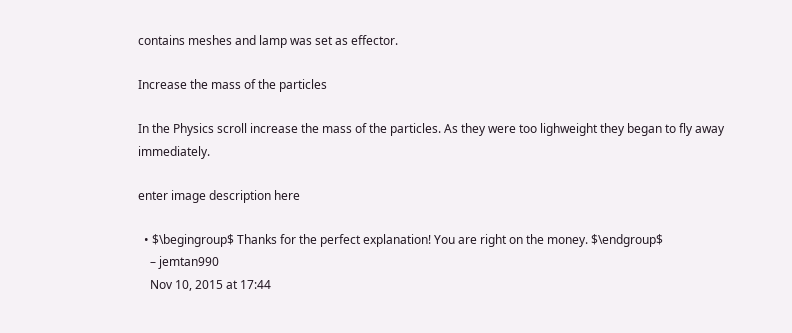contains meshes and lamp was set as effector.

Increase the mass of the particles

In the Physics scroll increase the mass of the particles. As they were too lighweight they began to fly away immediately.

enter image description here

  • $\begingroup$ Thanks for the perfect explanation! You are right on the money. $\endgroup$
    – jemtan990
    Nov 10, 2015 at 17:44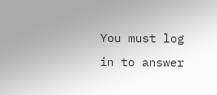You must log in to answer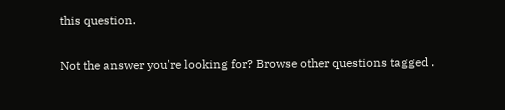this question.

Not the answer you're looking for? Browse other questions tagged .